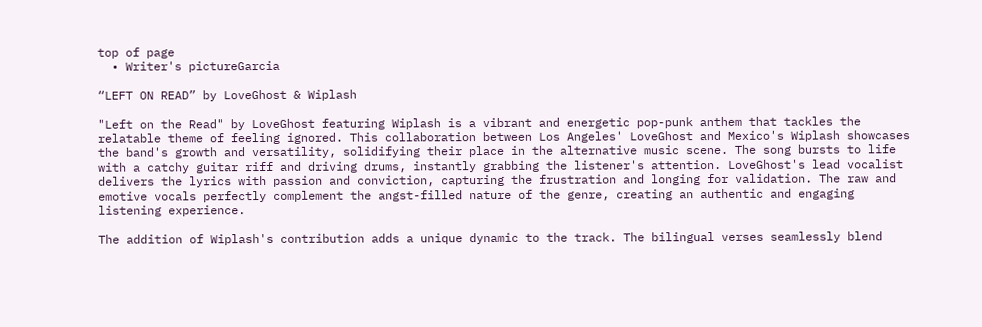top of page
  • Writer's pictureGarcia

“LEFT ON READ” by LoveGhost & Wiplash

"Left on the Read" by LoveGhost featuring Wiplash is a vibrant and energetic pop-punk anthem that tackles the relatable theme of feeling ignored. This collaboration between Los Angeles' LoveGhost and Mexico's Wiplash showcases the band's growth and versatility, solidifying their place in the alternative music scene. The song bursts to life with a catchy guitar riff and driving drums, instantly grabbing the listener's attention. LoveGhost's lead vocalist delivers the lyrics with passion and conviction, capturing the frustration and longing for validation. The raw and emotive vocals perfectly complement the angst-filled nature of the genre, creating an authentic and engaging listening experience.

The addition of Wiplash's contribution adds a unique dynamic to the track. The bilingual verses seamlessly blend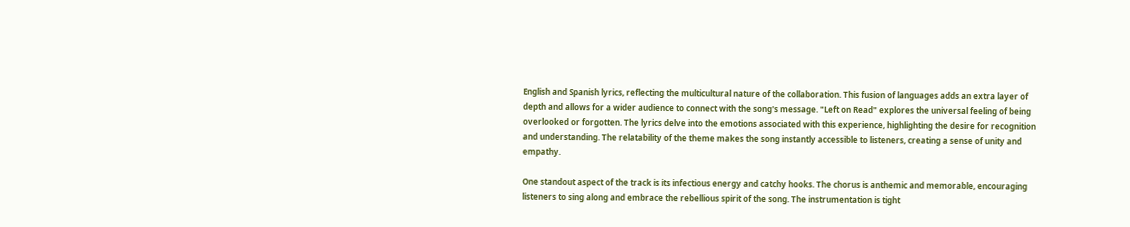English and Spanish lyrics, reflecting the multicultural nature of the collaboration. This fusion of languages adds an extra layer of depth and allows for a wider audience to connect with the song's message. "Left on Read" explores the universal feeling of being overlooked or forgotten. The lyrics delve into the emotions associated with this experience, highlighting the desire for recognition and understanding. The relatability of the theme makes the song instantly accessible to listeners, creating a sense of unity and empathy.

One standout aspect of the track is its infectious energy and catchy hooks. The chorus is anthemic and memorable, encouraging listeners to sing along and embrace the rebellious spirit of the song. The instrumentation is tight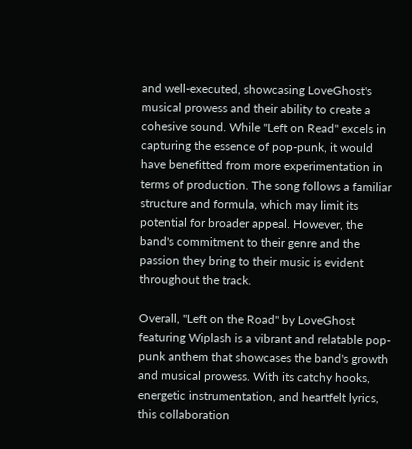and well-executed, showcasing LoveGhost's musical prowess and their ability to create a cohesive sound. While "Left on Read" excels in capturing the essence of pop-punk, it would have benefitted from more experimentation in terms of production. The song follows a familiar structure and formula, which may limit its potential for broader appeal. However, the band's commitment to their genre and the passion they bring to their music is evident throughout the track.

Overall, "Left on the Road" by LoveGhost featuring Wiplash is a vibrant and relatable pop-punk anthem that showcases the band's growth and musical prowess. With its catchy hooks, energetic instrumentation, and heartfelt lyrics, this collaboration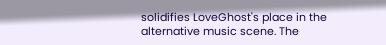solidifies LoveGhost's place in the alternative music scene. The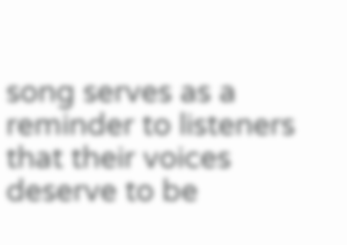song serves as a reminder to listeners that their voices deserve to be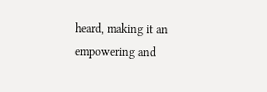heard, making it an empowering and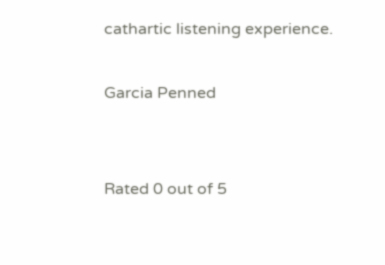cathartic listening experience.

Garcia Penned


Rated 0 out of 5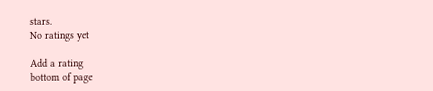stars.
No ratings yet

Add a rating
bottom of page